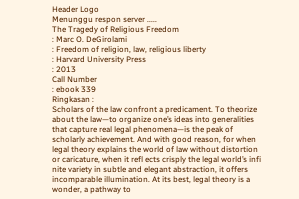Header Logo
Menunggu respon server .....
The Tragedy of Religious Freedom
: Marc O. DeGirolami
: Freedom of religion, law, religious liberty
: Harvard University Press
: 2013
Call Number
: ebook 339
Ringkasan :
Scholars of the law confront a predicament. To theorize about the law—to organize one’s ideas into generalities that capture real legal phenomena—is the peak of scholarly achievement. And with good reason, for when legal theory explains the world of law without distortion or caricature, when it refl ects crisply the legal world’s infi nite variety in subtle and elegant abstraction, it offers incomparable illumination. At its best, legal theory is a wonder, a pathway to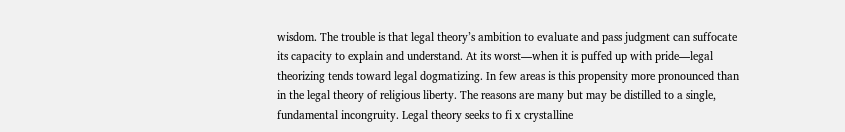wisdom. The trouble is that legal theory’s ambition to evaluate and pass judgment can suffocate its capacity to explain and understand. At its worst—when it is puffed up with pride—legal theorizing tends toward legal dogmatizing. In few areas is this propensity more pronounced than in the legal theory of religious liberty. The reasons are many but may be distilled to a single, fundamental incongruity. Legal theory seeks to fi x crystalline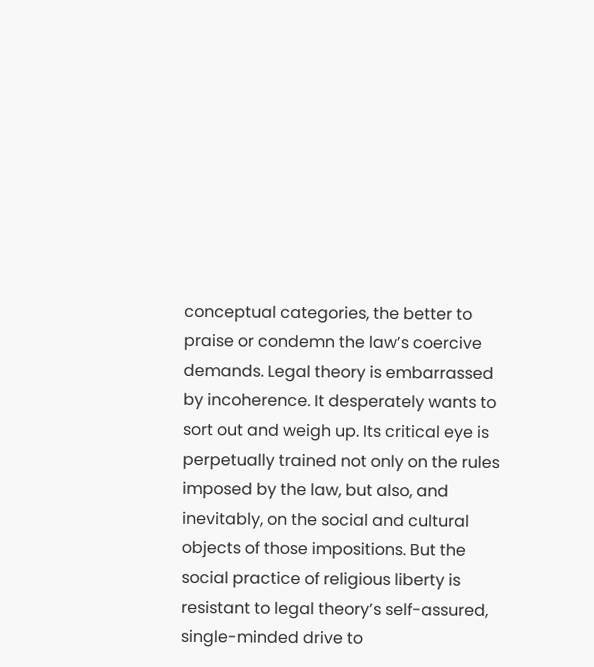conceptual categories, the better to praise or condemn the law’s coercive demands. Legal theory is embarrassed by incoherence. It desperately wants to sort out and weigh up. Its critical eye is perpetually trained not only on the rules imposed by the law, but also, and inevitably, on the social and cultural objects of those impositions. But the social practice of religious liberty is resistant to legal theory’s self-assured, single-minded drive to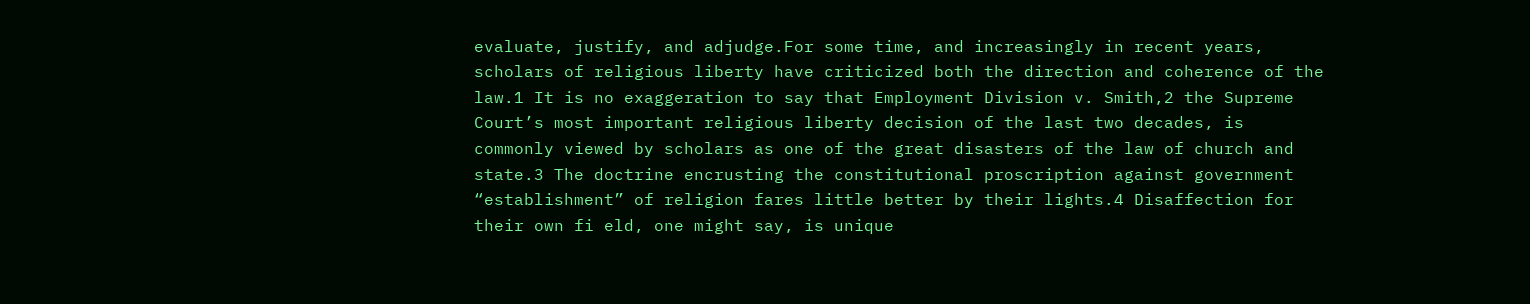evaluate, justify, and adjudge.For some time, and increasingly in recent years, scholars of religious liberty have criticized both the direction and coherence of the law.1 It is no exaggeration to say that Employment Division v. Smith,2 the Supreme Court’s most important religious liberty decision of the last two decades, is commonly viewed by scholars as one of the great disasters of the law of church and state.3 The doctrine encrusting the constitutional proscription against government “establishment” of religion fares little better by their lights.4 Disaffection for their own fi eld, one might say, is unique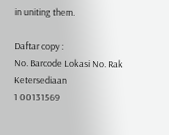in uniting them.

Daftar copy :
No. Barcode Lokasi No. Rak Ketersediaan
1 00131569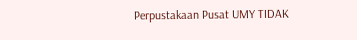Perpustakaan Pusat UMY TIDAK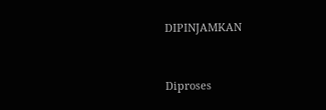DIPINJAMKAN


Diproses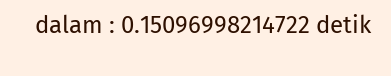dalam : 0.15096998214722 detik